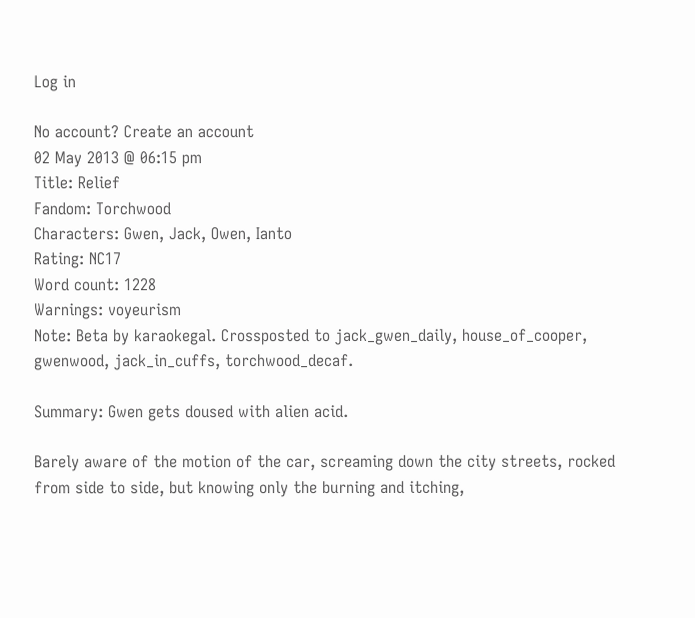Log in

No account? Create an account
02 May 2013 @ 06:15 pm
Title: Relief
Fandom: Torchwood
Characters: Gwen, Jack, Owen, Ianto
Rating: NC17
Word count: 1228
Warnings: voyeurism
Note: Beta by karaokegal. Crossposted to jack_gwen_daily, house_of_cooper, gwenwood, jack_in_cuffs, torchwood_decaf.

Summary: Gwen gets doused with alien acid.

Barely aware of the motion of the car, screaming down the city streets, rocked from side to side, but knowing only the burning and itching,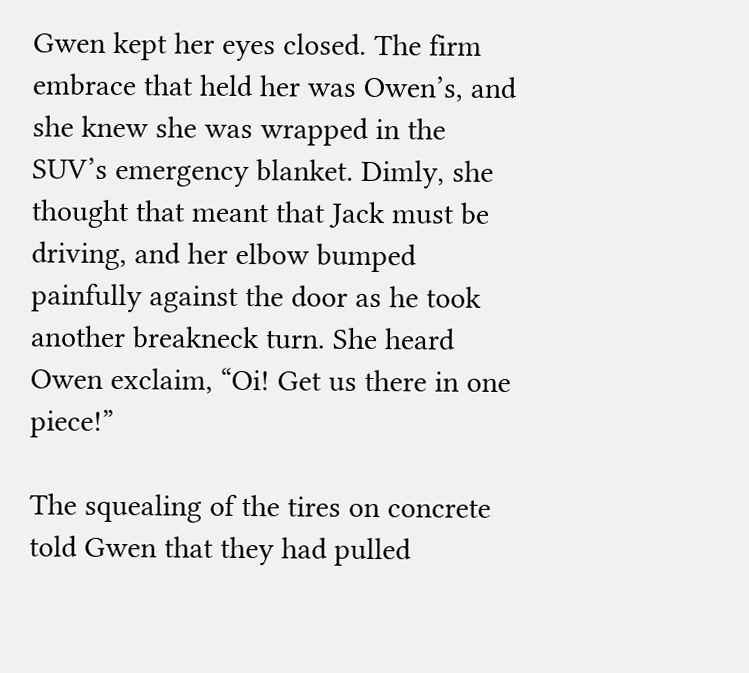Gwen kept her eyes closed. The firm embrace that held her was Owen’s, and she knew she was wrapped in the SUV’s emergency blanket. Dimly, she thought that meant that Jack must be driving, and her elbow bumped painfully against the door as he took another breakneck turn. She heard Owen exclaim, “Oi! Get us there in one piece!”

The squealing of the tires on concrete told Gwen that they had pulled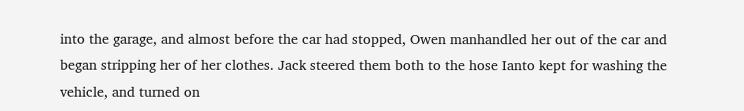into the garage, and almost before the car had stopped, Owen manhandled her out of the car and began stripping her of her clothes. Jack steered them both to the hose Ianto kept for washing the vehicle, and turned on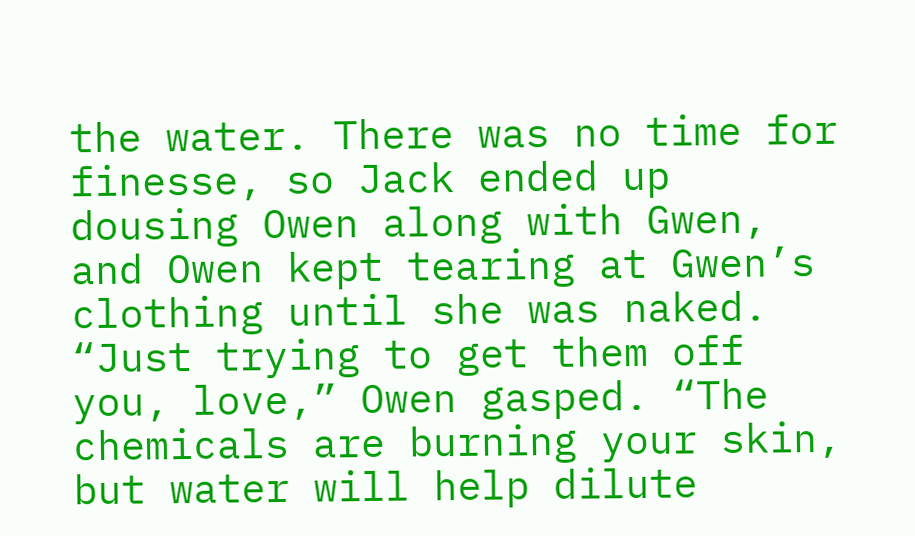the water. There was no time for finesse, so Jack ended up dousing Owen along with Gwen, and Owen kept tearing at Gwen’s clothing until she was naked. “Just trying to get them off you, love,” Owen gasped. “The chemicals are burning your skin, but water will help dilute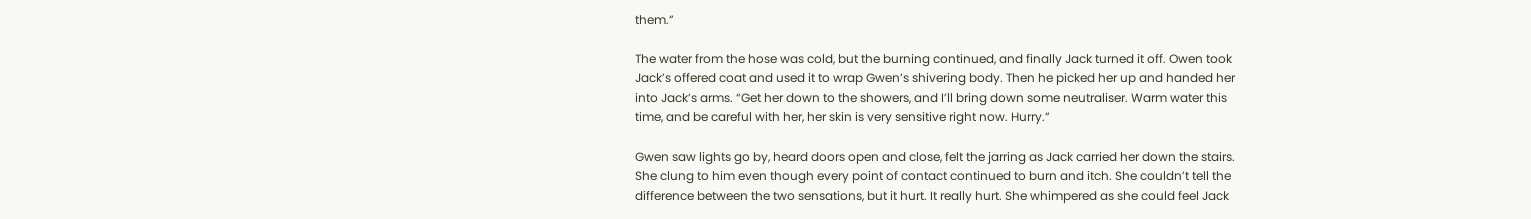them.”

The water from the hose was cold, but the burning continued, and finally Jack turned it off. Owen took Jack’s offered coat and used it to wrap Gwen’s shivering body. Then he picked her up and handed her into Jack’s arms. “Get her down to the showers, and I’ll bring down some neutraliser. Warm water this time, and be careful with her, her skin is very sensitive right now. Hurry.”

Gwen saw lights go by, heard doors open and close, felt the jarring as Jack carried her down the stairs. She clung to him even though every point of contact continued to burn and itch. She couldn’t tell the difference between the two sensations, but it hurt. It really hurt. She whimpered as she could feel Jack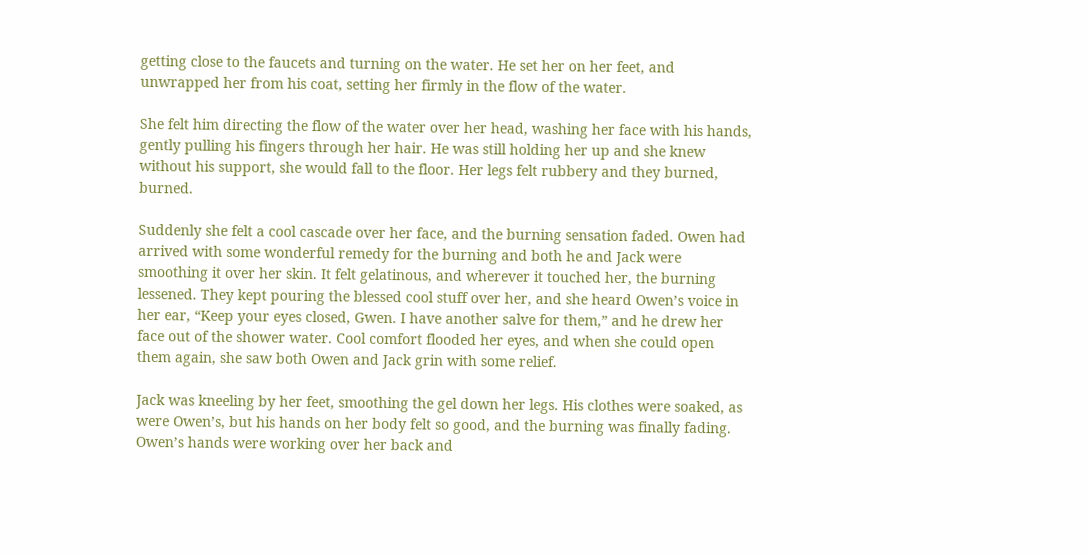getting close to the faucets and turning on the water. He set her on her feet, and unwrapped her from his coat, setting her firmly in the flow of the water.

She felt him directing the flow of the water over her head, washing her face with his hands, gently pulling his fingers through her hair. He was still holding her up and she knew without his support, she would fall to the floor. Her legs felt rubbery and they burned, burned.

Suddenly she felt a cool cascade over her face, and the burning sensation faded. Owen had arrived with some wonderful remedy for the burning and both he and Jack were smoothing it over her skin. It felt gelatinous, and wherever it touched her, the burning lessened. They kept pouring the blessed cool stuff over her, and she heard Owen’s voice in her ear, “Keep your eyes closed, Gwen. I have another salve for them,” and he drew her face out of the shower water. Cool comfort flooded her eyes, and when she could open them again, she saw both Owen and Jack grin with some relief.

Jack was kneeling by her feet, smoothing the gel down her legs. His clothes were soaked, as were Owen’s, but his hands on her body felt so good, and the burning was finally fading. Owen’s hands were working over her back and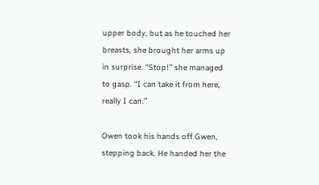upper body, but as he touched her breasts, she brought her arms up in surprise. “Stop!” she managed to gasp. “I can take it from here, really I can.”

Owen took his hands off Gwen, stepping back. He handed her the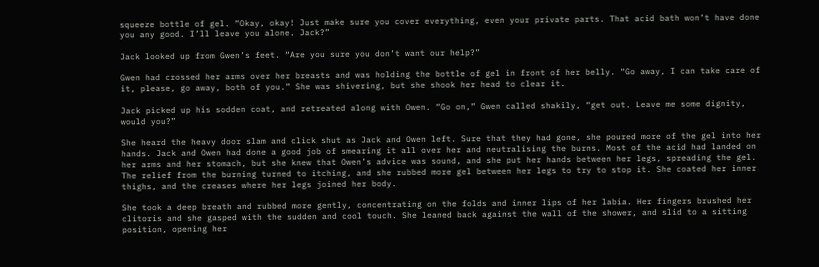squeeze bottle of gel. “Okay, okay! Just make sure you cover everything, even your private parts. That acid bath won’t have done you any good. I’ll leave you alone. Jack?”

Jack looked up from Gwen’s feet. “Are you sure you don’t want our help?”

Gwen had crossed her arms over her breasts and was holding the bottle of gel in front of her belly. “Go away, I can take care of it, please, go away, both of you.” She was shivering, but she shook her head to clear it.

Jack picked up his sodden coat, and retreated along with Owen. “Go on,” Gwen called shakily, “get out. Leave me some dignity, would you?”

She heard the heavy door slam and click shut as Jack and Owen left. Sure that they had gone, she poured more of the gel into her hands. Jack and Owen had done a good job of smearing it all over her and neutralising the burns. Most of the acid had landed on her arms and her stomach, but she knew that Owen’s advice was sound, and she put her hands between her legs, spreading the gel. The relief from the burning turned to itching, and she rubbed more gel between her legs to try to stop it. She coated her inner thighs, and the creases where her legs joined her body.

She took a deep breath and rubbed more gently, concentrating on the folds and inner lips of her labia. Her fingers brushed her clitoris and she gasped with the sudden and cool touch. She leaned back against the wall of the shower, and slid to a sitting position, opening her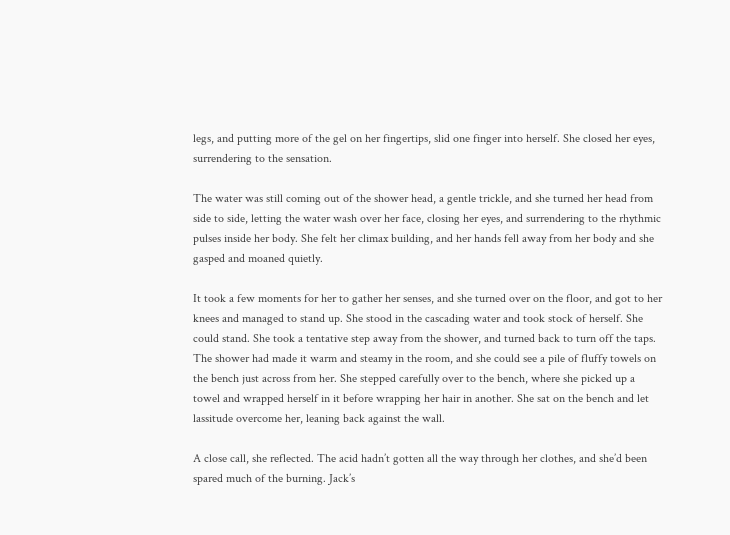legs, and putting more of the gel on her fingertips, slid one finger into herself. She closed her eyes, surrendering to the sensation.

The water was still coming out of the shower head, a gentle trickle, and she turned her head from side to side, letting the water wash over her face, closing her eyes, and surrendering to the rhythmic pulses inside her body. She felt her climax building, and her hands fell away from her body and she gasped and moaned quietly.

It took a few moments for her to gather her senses, and she turned over on the floor, and got to her knees and managed to stand up. She stood in the cascading water and took stock of herself. She could stand. She took a tentative step away from the shower, and turned back to turn off the taps. The shower had made it warm and steamy in the room, and she could see a pile of fluffy towels on the bench just across from her. She stepped carefully over to the bench, where she picked up a towel and wrapped herself in it before wrapping her hair in another. She sat on the bench and let lassitude overcome her, leaning back against the wall.

A close call, she reflected. The acid hadn’t gotten all the way through her clothes, and she’d been spared much of the burning. Jack’s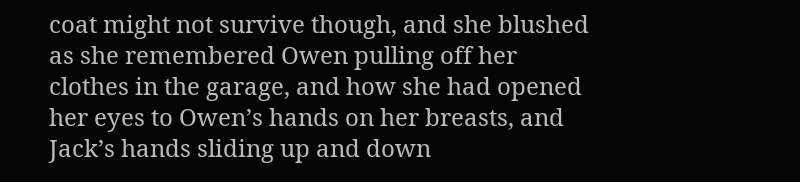coat might not survive though, and she blushed as she remembered Owen pulling off her clothes in the garage, and how she had opened her eyes to Owen’s hands on her breasts, and Jack’s hands sliding up and down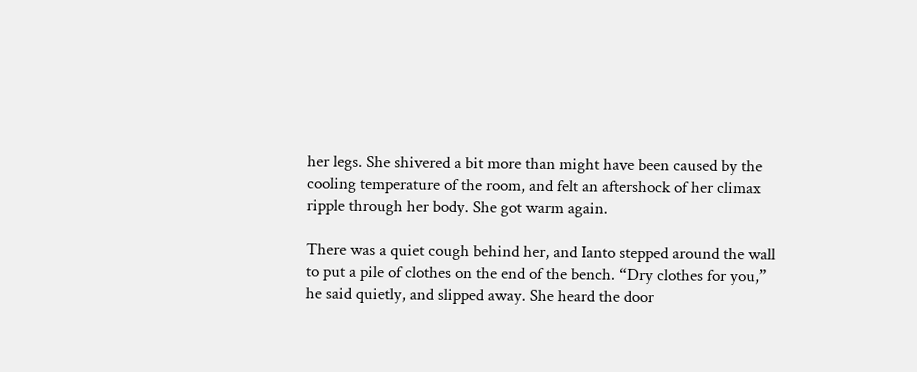her legs. She shivered a bit more than might have been caused by the cooling temperature of the room, and felt an aftershock of her climax ripple through her body. She got warm again.

There was a quiet cough behind her, and Ianto stepped around the wall to put a pile of clothes on the end of the bench. “Dry clothes for you,” he said quietly, and slipped away. She heard the door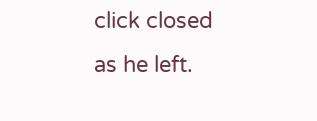click closed as he left.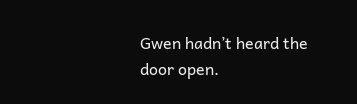Gwen hadn’t heard the door open.